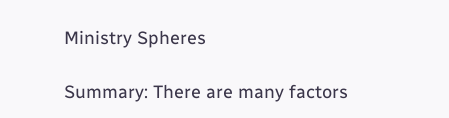Ministry Spheres

Summary: There are many factors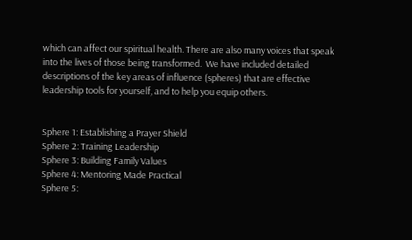which can affect our spiritual health. There are also many voices that speak into the lives of those being transformed.  We have included detailed descriptions of the key areas of influence (spheres) that are effective leadership tools for yourself, and to help you equip others.


Sphere 1: Establishing a Prayer Shield
Sphere 2: Training Leadership
Sphere 3: Building Family Values
Sphere 4: Mentoring Made Practical
Sphere 5: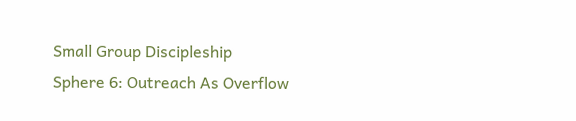Small Group Discipleship
Sphere 6: Outreach As Overflow